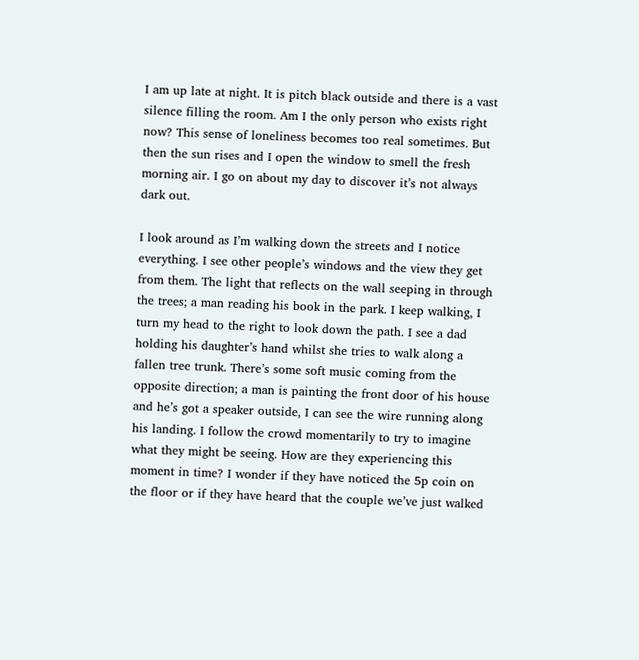I am up late at night. It is pitch black outside and there is a vast silence filling the room. Am I the only person who exists right now? This sense of loneliness becomes too real sometimes. But then the sun rises and I open the window to smell the fresh morning air. I go on about my day to discover it’s not always dark out.

I look around as I’m walking down the streets and I notice everything. I see other people’s windows and the view they get from them. The light that reflects on the wall seeping in through the trees; a man reading his book in the park. I keep walking, I turn my head to the right to look down the path. I see a dad holding his daughter’s hand whilst she tries to walk along a fallen tree trunk. There’s some soft music coming from the opposite direction; a man is painting the front door of his house and he’s got a speaker outside, I can see the wire running along his landing. I follow the crowd momentarily to try to imagine what they might be seeing. How are they experiencing this moment in time? I wonder if they have noticed the 5p coin on the floor or if they have heard that the couple we’ve just walked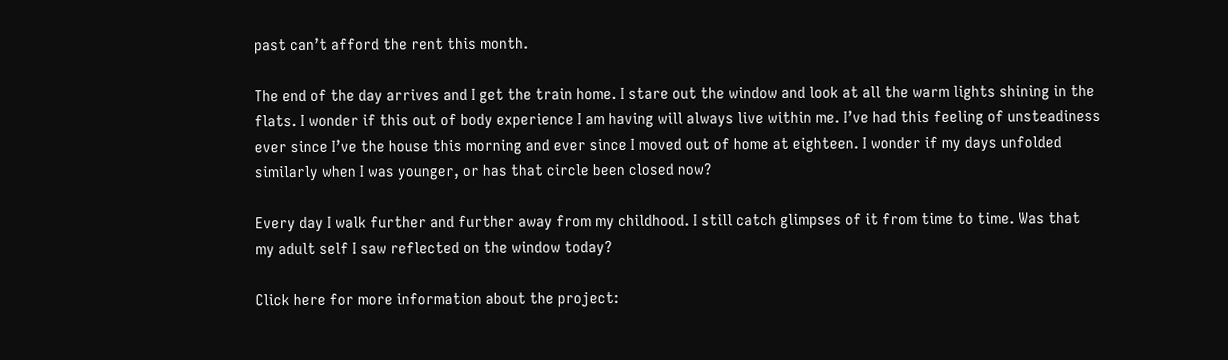past can’t afford the rent this month.

The end of the day arrives and I get the train home. I stare out the window and look at all the warm lights shining in the flats. I wonder if this out of body experience I am having will always live within me. I’ve had this feeling of unsteadiness ever since I’ve the house this morning and ever since I moved out of home at eighteen. I wonder if my days unfolded similarly when I was younger, or has that circle been closed now?

Every day I walk further and further away from my childhood. I still catch glimpses of it from time to time. Was that my adult self I saw reflected on the window today?

Click here for more information about the project: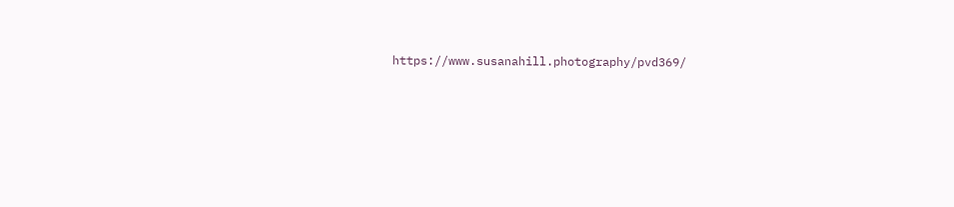https://www.susanahill.photography/pvd369/